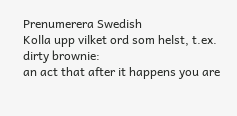Prenumerera Swedish
Kolla upp vilket ord som helst, t.ex. dirty brownie:
an act that after it happens you are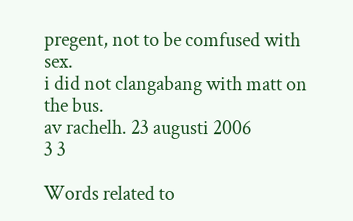pregent, not to be comfused with sex.
i did not clangabang with matt on the bus.
av rachelh. 23 augusti 2006
3 3

Words related to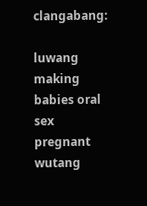clangabang:

luwang making babies oral sex pregnant wutang